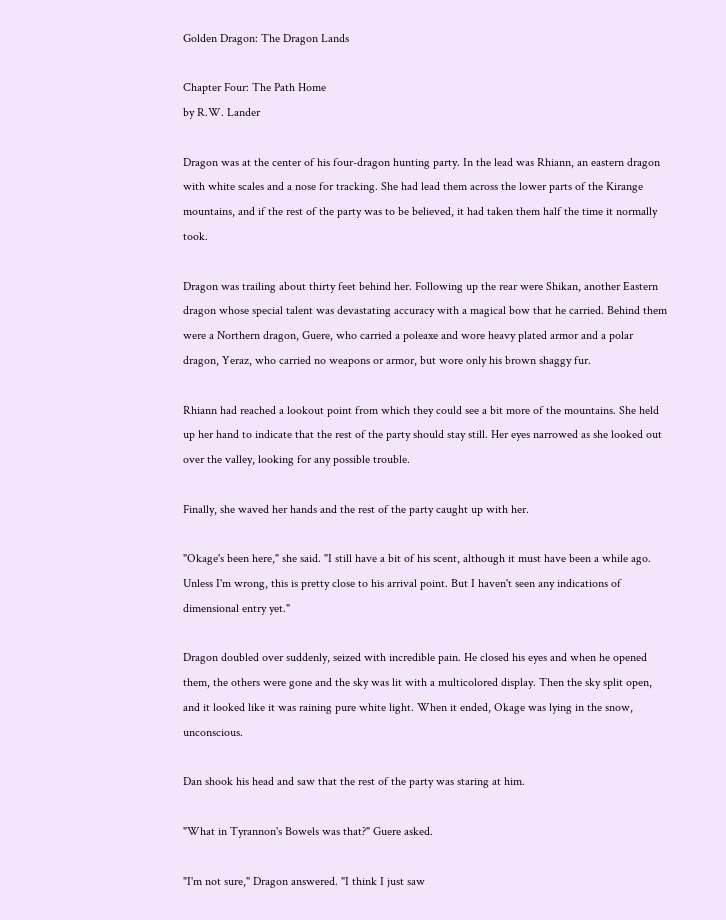Golden Dragon: The Dragon Lands

Chapter Four: The Path Home
by R.W. Lander

Dragon was at the center of his four-dragon hunting party. In the lead was Rhiann, an eastern dragon with white scales and a nose for tracking. She had lead them across the lower parts of the Kirange mountains, and if the rest of the party was to be believed, it had taken them half the time it normally took.

Dragon was trailing about thirty feet behind her. Following up the rear were Shikan, another Eastern dragon whose special talent was devastating accuracy with a magical bow that he carried. Behind them were a Northern dragon, Guere, who carried a poleaxe and wore heavy plated armor and a polar dragon, Yeraz, who carried no weapons or armor, but wore only his brown shaggy fur.

Rhiann had reached a lookout point from which they could see a bit more of the mountains. She held up her hand to indicate that the rest of the party should stay still. Her eyes narrowed as she looked out over the valley, looking for any possible trouble.

Finally, she waved her hands and the rest of the party caught up with her.

"Okage's been here," she said. "I still have a bit of his scent, although it must have been a while ago. Unless I'm wrong, this is pretty close to his arrival point. But I haven't seen any indications of dimensional entry yet."

Dragon doubled over suddenly, seized with incredible pain. He closed his eyes and when he opened them, the others were gone and the sky was lit with a multicolored display. Then the sky split open, and it looked like it was raining pure white light. When it ended, Okage was lying in the snow, unconscious.

Dan shook his head and saw that the rest of the party was staring at him.

"What in Tyrannon's Bowels was that?" Guere asked.

"I'm not sure," Dragon answered. "I think I just saw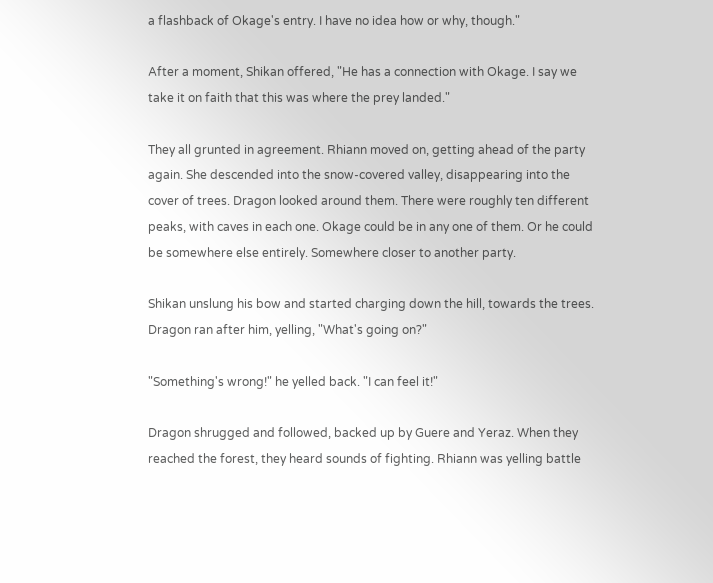a flashback of Okage's entry. I have no idea how or why, though."

After a moment, Shikan offered, "He has a connection with Okage. I say we take it on faith that this was where the prey landed."

They all grunted in agreement. Rhiann moved on, getting ahead of the party again. She descended into the snow-covered valley, disappearing into the cover of trees. Dragon looked around them. There were roughly ten different peaks, with caves in each one. Okage could be in any one of them. Or he could be somewhere else entirely. Somewhere closer to another party.

Shikan unslung his bow and started charging down the hill, towards the trees. Dragon ran after him, yelling, "What's going on?"

"Something's wrong!" he yelled back. "I can feel it!"

Dragon shrugged and followed, backed up by Guere and Yeraz. When they reached the forest, they heard sounds of fighting. Rhiann was yelling battle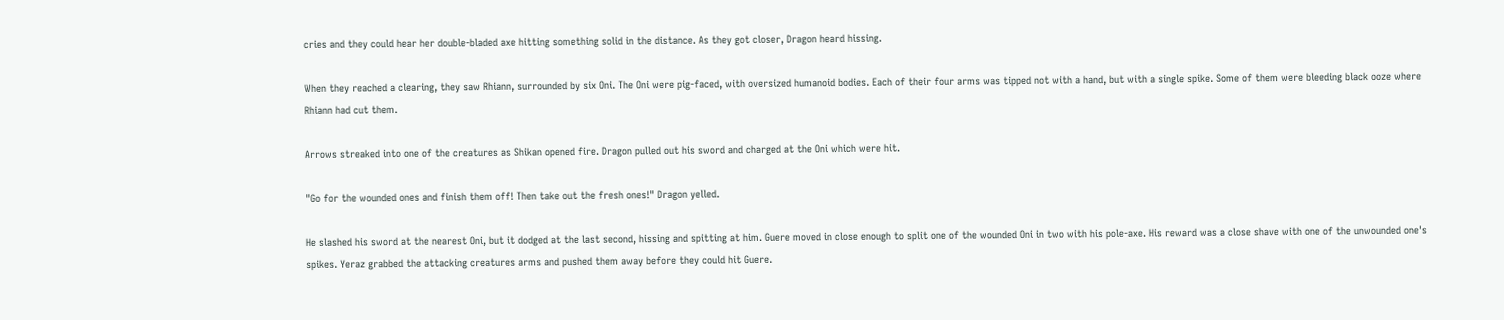cries and they could hear her double-bladed axe hitting something solid in the distance. As they got closer, Dragon heard hissing.

When they reached a clearing, they saw Rhiann, surrounded by six Oni. The Oni were pig-faced, with oversized humanoid bodies. Each of their four arms was tipped not with a hand, but with a single spike. Some of them were bleeding black ooze where Rhiann had cut them.

Arrows streaked into one of the creatures as Shikan opened fire. Dragon pulled out his sword and charged at the Oni which were hit.

"Go for the wounded ones and finish them off! Then take out the fresh ones!" Dragon yelled.

He slashed his sword at the nearest Oni, but it dodged at the last second, hissing and spitting at him. Guere moved in close enough to split one of the wounded Oni in two with his pole-axe. His reward was a close shave with one of the unwounded one's spikes. Yeraz grabbed the attacking creatures arms and pushed them away before they could hit Guere.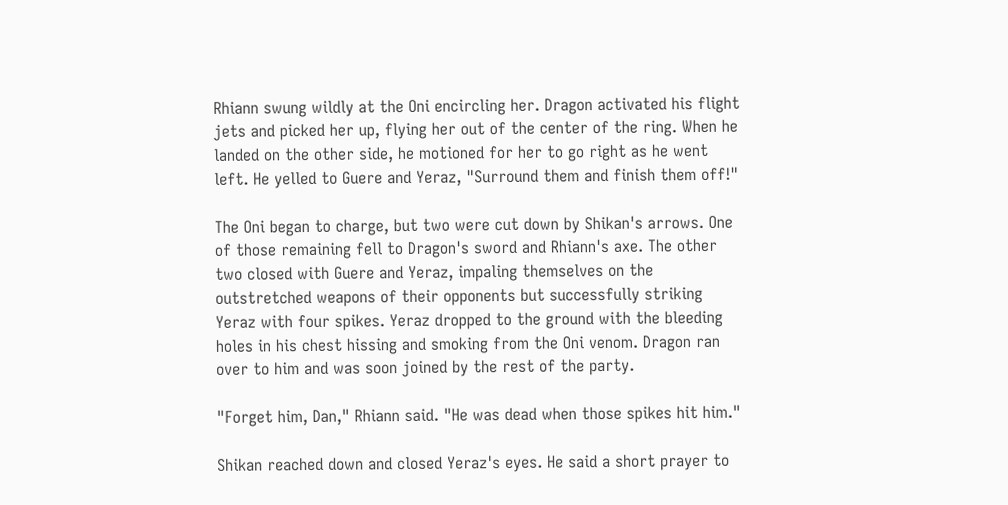Rhiann swung wildly at the Oni encircling her. Dragon activated his flight jets and picked her up, flying her out of the center of the ring. When he landed on the other side, he motioned for her to go right as he went left. He yelled to Guere and Yeraz, "Surround them and finish them off!"

The Oni began to charge, but two were cut down by Shikan's arrows. One of those remaining fell to Dragon's sword and Rhiann's axe. The other two closed with Guere and Yeraz, impaling themselves on the outstretched weapons of their opponents but successfully striking Yeraz with four spikes. Yeraz dropped to the ground with the bleeding holes in his chest hissing and smoking from the Oni venom. Dragon ran over to him and was soon joined by the rest of the party.

"Forget him, Dan," Rhiann said. "He was dead when those spikes hit him."

Shikan reached down and closed Yeraz's eyes. He said a short prayer to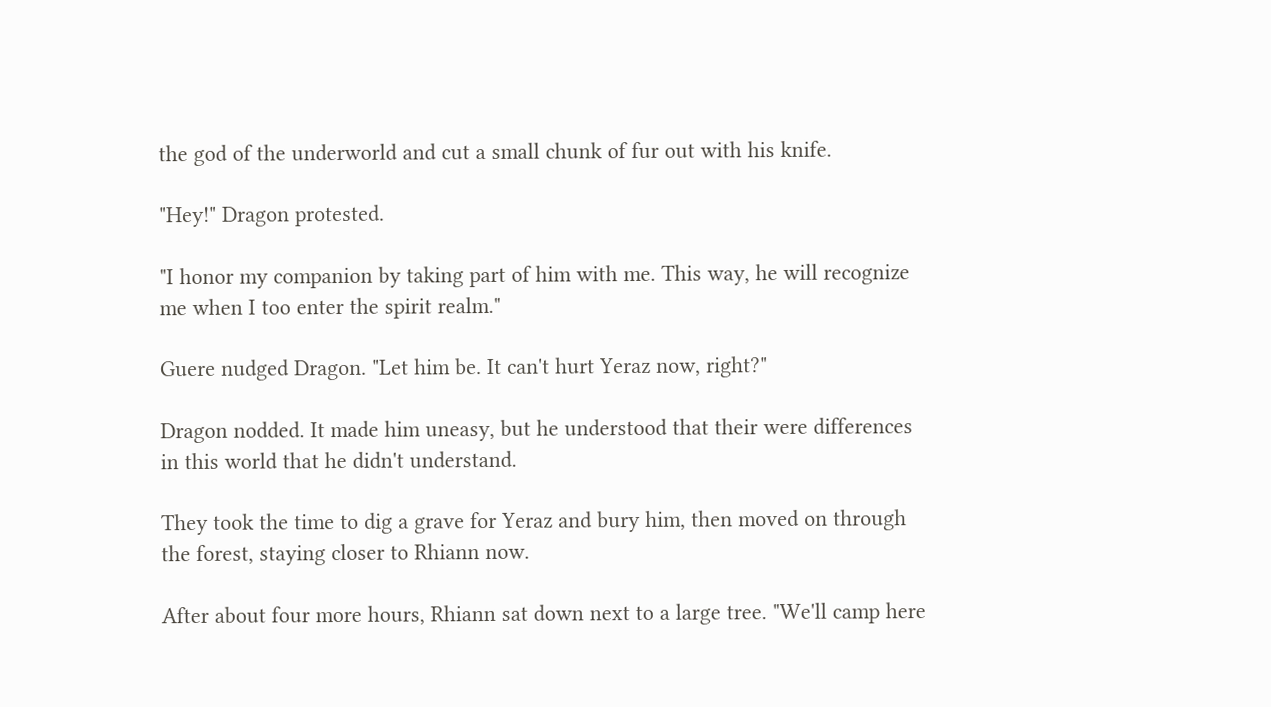the god of the underworld and cut a small chunk of fur out with his knife.

"Hey!" Dragon protested.

"I honor my companion by taking part of him with me. This way, he will recognize me when I too enter the spirit realm."

Guere nudged Dragon. "Let him be. It can't hurt Yeraz now, right?"

Dragon nodded. It made him uneasy, but he understood that their were differences in this world that he didn't understand.

They took the time to dig a grave for Yeraz and bury him, then moved on through the forest, staying closer to Rhiann now.

After about four more hours, Rhiann sat down next to a large tree. "We'll camp here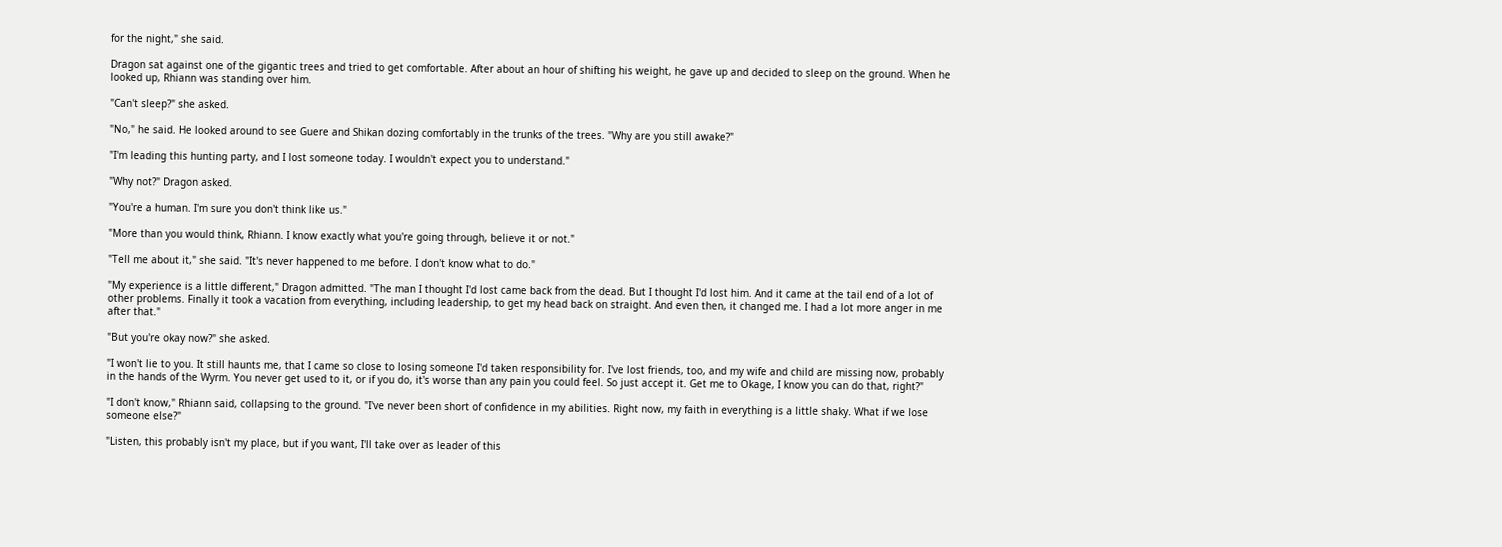for the night," she said.

Dragon sat against one of the gigantic trees and tried to get comfortable. After about an hour of shifting his weight, he gave up and decided to sleep on the ground. When he looked up, Rhiann was standing over him.

"Can't sleep?" she asked.

"No," he said. He looked around to see Guere and Shikan dozing comfortably in the trunks of the trees. "Why are you still awake?"

"I'm leading this hunting party, and I lost someone today. I wouldn't expect you to understand."

"Why not?" Dragon asked.

"You're a human. I'm sure you don't think like us."

"More than you would think, Rhiann. I know exactly what you're going through, believe it or not."

"Tell me about it," she said. "It's never happened to me before. I don't know what to do."

"My experience is a little different," Dragon admitted. "The man I thought I'd lost came back from the dead. But I thought I'd lost him. And it came at the tail end of a lot of other problems. Finally it took a vacation from everything, including leadership, to get my head back on straight. And even then, it changed me. I had a lot more anger in me after that."

"But you're okay now?" she asked.

"I won't lie to you. It still haunts me, that I came so close to losing someone I'd taken responsibility for. I've lost friends, too, and my wife and child are missing now, probably in the hands of the Wyrm. You never get used to it, or if you do, it's worse than any pain you could feel. So just accept it. Get me to Okage, I know you can do that, right?"

"I don't know," Rhiann said, collapsing to the ground. "I've never been short of confidence in my abilities. Right now, my faith in everything is a little shaky. What if we lose someone else?"

"Listen, this probably isn't my place, but if you want, I'll take over as leader of this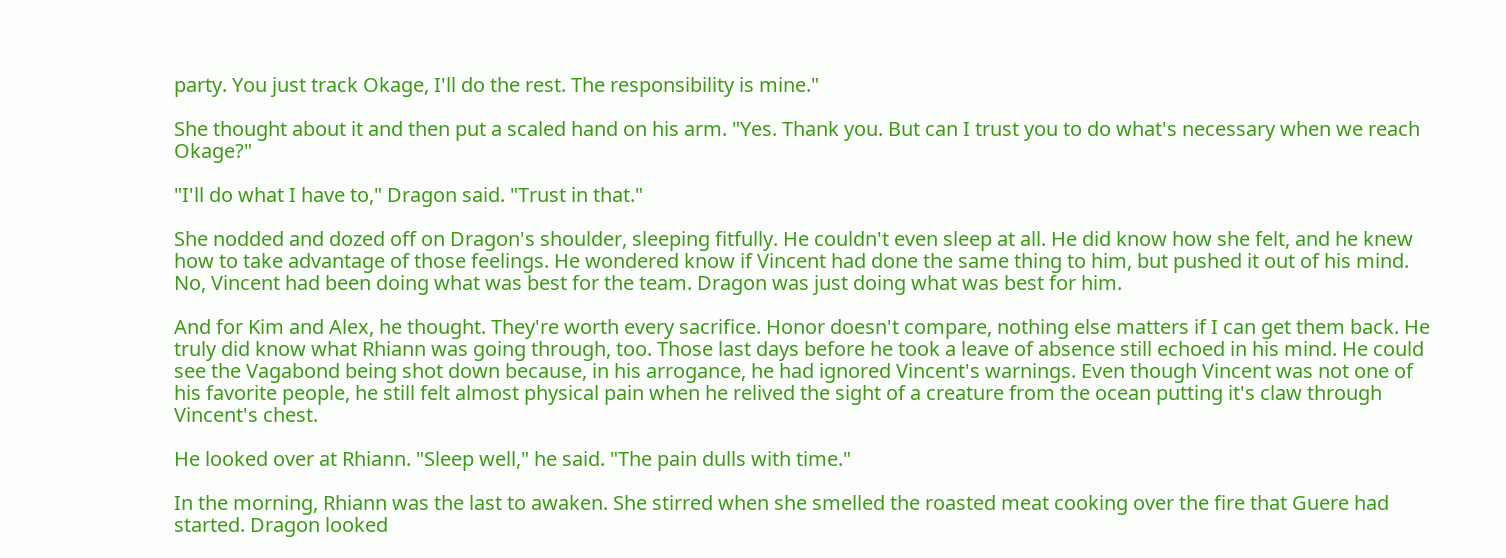party. You just track Okage, I'll do the rest. The responsibility is mine."

She thought about it and then put a scaled hand on his arm. "Yes. Thank you. But can I trust you to do what's necessary when we reach Okage?"

"I'll do what I have to," Dragon said. "Trust in that."

She nodded and dozed off on Dragon's shoulder, sleeping fitfully. He couldn't even sleep at all. He did know how she felt, and he knew how to take advantage of those feelings. He wondered know if Vincent had done the same thing to him, but pushed it out of his mind. No, Vincent had been doing what was best for the team. Dragon was just doing what was best for him.

And for Kim and Alex, he thought. They're worth every sacrifice. Honor doesn't compare, nothing else matters if I can get them back. He truly did know what Rhiann was going through, too. Those last days before he took a leave of absence still echoed in his mind. He could see the Vagabond being shot down because, in his arrogance, he had ignored Vincent's warnings. Even though Vincent was not one of his favorite people, he still felt almost physical pain when he relived the sight of a creature from the ocean putting it's claw through Vincent's chest.

He looked over at Rhiann. "Sleep well," he said. "The pain dulls with time."

In the morning, Rhiann was the last to awaken. She stirred when she smelled the roasted meat cooking over the fire that Guere had started. Dragon looked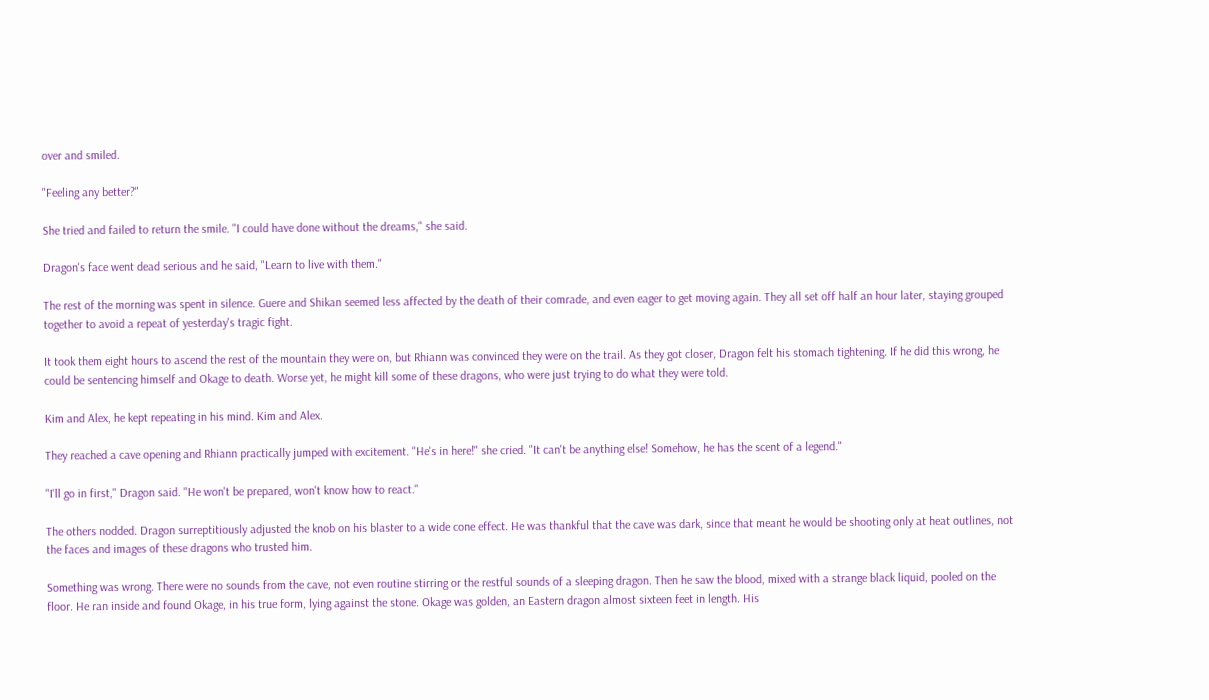over and smiled.

"Feeling any better?"

She tried and failed to return the smile. "I could have done without the dreams," she said.

Dragon's face went dead serious and he said, "Learn to live with them."

The rest of the morning was spent in silence. Guere and Shikan seemed less affected by the death of their comrade, and even eager to get moving again. They all set off half an hour later, staying grouped together to avoid a repeat of yesterday's tragic fight.

It took them eight hours to ascend the rest of the mountain they were on, but Rhiann was convinced they were on the trail. As they got closer, Dragon felt his stomach tightening. If he did this wrong, he could be sentencing himself and Okage to death. Worse yet, he might kill some of these dragons, who were just trying to do what they were told.

Kim and Alex, he kept repeating in his mind. Kim and Alex.

They reached a cave opening and Rhiann practically jumped with excitement. "He's in here!" she cried. "It can't be anything else! Somehow, he has the scent of a legend."

"I'll go in first," Dragon said. "He won't be prepared, won't know how to react."

The others nodded. Dragon surreptitiously adjusted the knob on his blaster to a wide cone effect. He was thankful that the cave was dark, since that meant he would be shooting only at heat outlines, not the faces and images of these dragons who trusted him.

Something was wrong. There were no sounds from the cave, not even routine stirring or the restful sounds of a sleeping dragon. Then he saw the blood, mixed with a strange black liquid, pooled on the floor. He ran inside and found Okage, in his true form, lying against the stone. Okage was golden, an Eastern dragon almost sixteen feet in length. His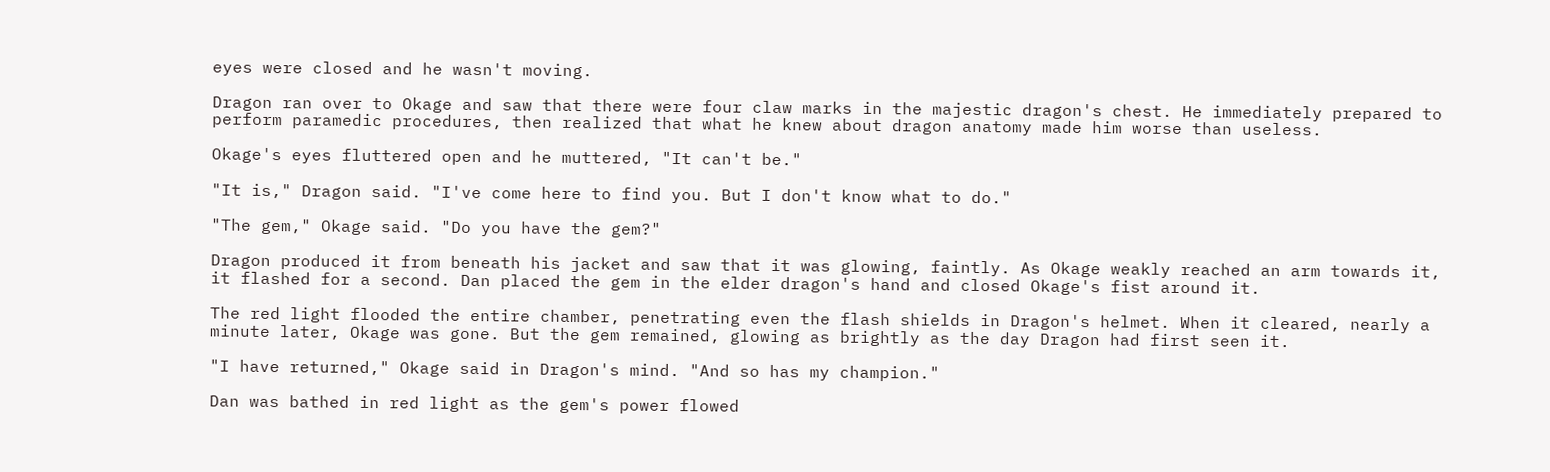eyes were closed and he wasn't moving.

Dragon ran over to Okage and saw that there were four claw marks in the majestic dragon's chest. He immediately prepared to perform paramedic procedures, then realized that what he knew about dragon anatomy made him worse than useless.

Okage's eyes fluttered open and he muttered, "It can't be."

"It is," Dragon said. "I've come here to find you. But I don't know what to do."

"The gem," Okage said. "Do you have the gem?"

Dragon produced it from beneath his jacket and saw that it was glowing, faintly. As Okage weakly reached an arm towards it, it flashed for a second. Dan placed the gem in the elder dragon's hand and closed Okage's fist around it.

The red light flooded the entire chamber, penetrating even the flash shields in Dragon's helmet. When it cleared, nearly a minute later, Okage was gone. But the gem remained, glowing as brightly as the day Dragon had first seen it.

"I have returned," Okage said in Dragon's mind. "And so has my champion."

Dan was bathed in red light as the gem's power flowed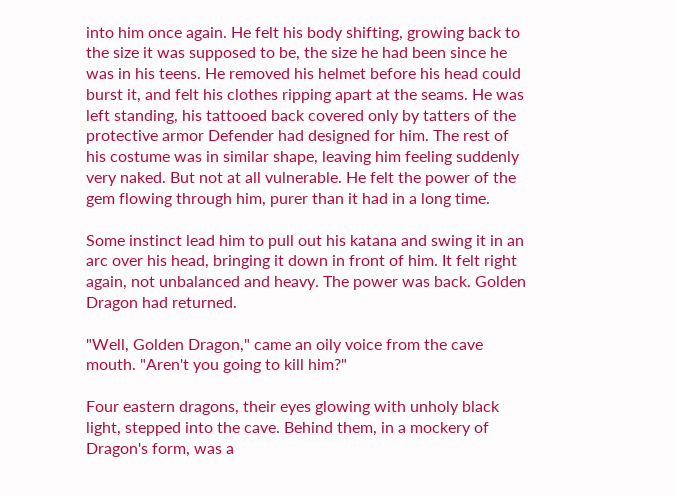into him once again. He felt his body shifting, growing back to the size it was supposed to be, the size he had been since he was in his teens. He removed his helmet before his head could burst it, and felt his clothes ripping apart at the seams. He was left standing, his tattooed back covered only by tatters of the protective armor Defender had designed for him. The rest of his costume was in similar shape, leaving him feeling suddenly very naked. But not at all vulnerable. He felt the power of the gem flowing through him, purer than it had in a long time.

Some instinct lead him to pull out his katana and swing it in an arc over his head, bringing it down in front of him. It felt right again, not unbalanced and heavy. The power was back. Golden Dragon had returned.

"Well, Golden Dragon," came an oily voice from the cave mouth. "Aren't you going to kill him?"

Four eastern dragons, their eyes glowing with unholy black light, stepped into the cave. Behind them, in a mockery of Dragon's form, was a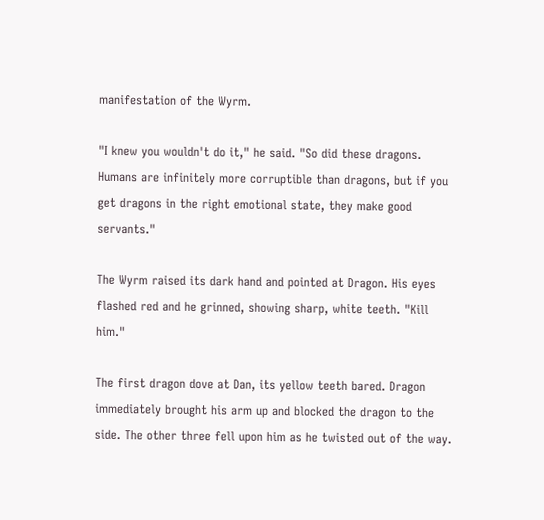manifestation of the Wyrm.

"I knew you wouldn't do it," he said. "So did these dragons. Humans are infinitely more corruptible than dragons, but if you get dragons in the right emotional state, they make good servants."

The Wyrm raised its dark hand and pointed at Dragon. His eyes flashed red and he grinned, showing sharp, white teeth. "Kill him."

The first dragon dove at Dan, its yellow teeth bared. Dragon immediately brought his arm up and blocked the dragon to the side. The other three fell upon him as he twisted out of the way.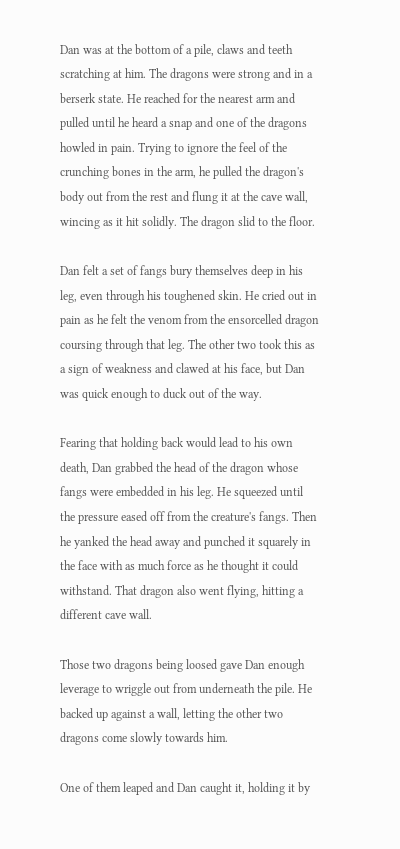Dan was at the bottom of a pile, claws and teeth scratching at him. The dragons were strong and in a berserk state. He reached for the nearest arm and pulled until he heard a snap and one of the dragons howled in pain. Trying to ignore the feel of the crunching bones in the arm, he pulled the dragon's body out from the rest and flung it at the cave wall, wincing as it hit solidly. The dragon slid to the floor.

Dan felt a set of fangs bury themselves deep in his leg, even through his toughened skin. He cried out in pain as he felt the venom from the ensorcelled dragon coursing through that leg. The other two took this as a sign of weakness and clawed at his face, but Dan was quick enough to duck out of the way.

Fearing that holding back would lead to his own death, Dan grabbed the head of the dragon whose fangs were embedded in his leg. He squeezed until the pressure eased off from the creature's fangs. Then he yanked the head away and punched it squarely in the face with as much force as he thought it could withstand. That dragon also went flying, hitting a different cave wall.

Those two dragons being loosed gave Dan enough leverage to wriggle out from underneath the pile. He backed up against a wall, letting the other two dragons come slowly towards him.

One of them leaped and Dan caught it, holding it by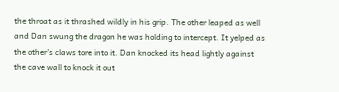the throat as it thrashed wildly in his grip. The other leaped as well and Dan swung the dragon he was holding to intercept. It yelped as the other's claws tore into it. Dan knocked its head lightly against the cave wall to knock it out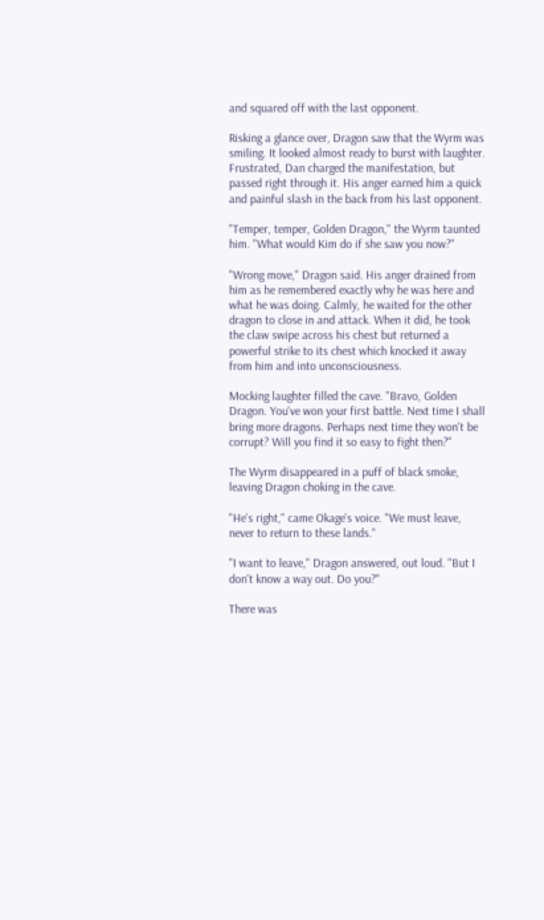and squared off with the last opponent.

Risking a glance over, Dragon saw that the Wyrm was smiling. It looked almost ready to burst with laughter. Frustrated, Dan charged the manifestation, but passed right through it. His anger earned him a quick and painful slash in the back from his last opponent.

"Temper, temper, Golden Dragon," the Wyrm taunted him. "What would Kim do if she saw you now?"

"Wrong move," Dragon said. His anger drained from him as he remembered exactly why he was here and what he was doing. Calmly, he waited for the other dragon to close in and attack. When it did, he took the claw swipe across his chest but returned a powerful strike to its chest which knocked it away from him and into unconsciousness.

Mocking laughter filled the cave. "Bravo, Golden Dragon. You've won your first battle. Next time I shall bring more dragons. Perhaps next time they won't be corrupt? Will you find it so easy to fight then?"

The Wyrm disappeared in a puff of black smoke, leaving Dragon choking in the cave.

"He's right," came Okage's voice. "We must leave, never to return to these lands."

"I want to leave," Dragon answered, out loud. "But I don't know a way out. Do you?"

There was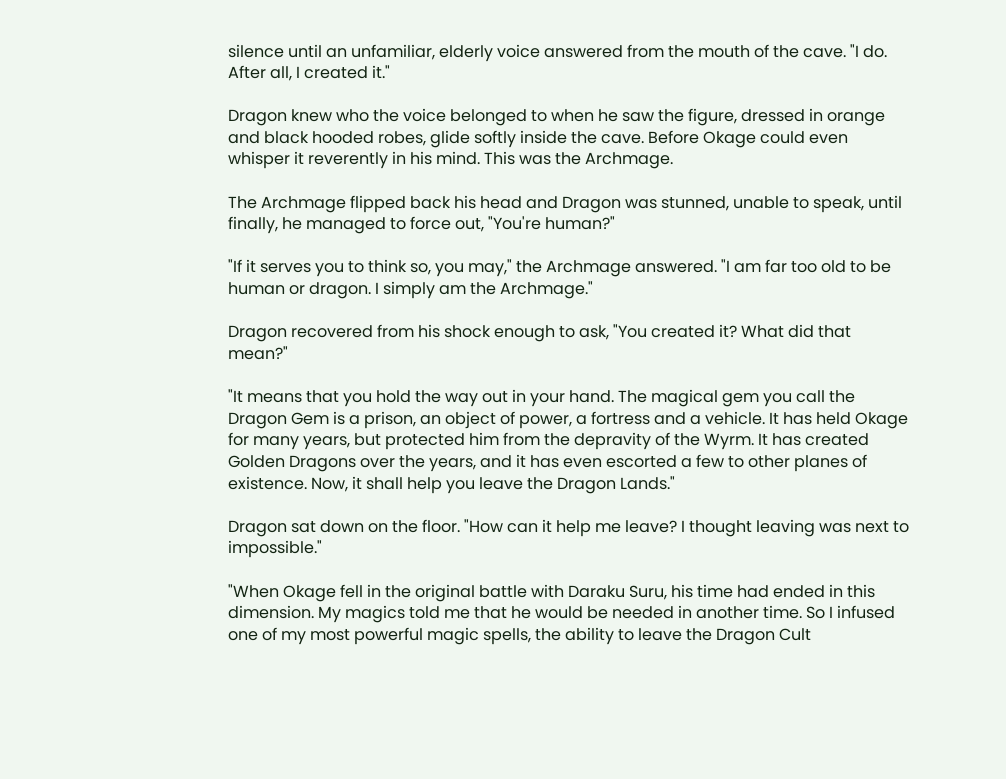silence until an unfamiliar, elderly voice answered from the mouth of the cave. "I do. After all, I created it."

Dragon knew who the voice belonged to when he saw the figure, dressed in orange and black hooded robes, glide softly inside the cave. Before Okage could even whisper it reverently in his mind. This was the Archmage.

The Archmage flipped back his head and Dragon was stunned, unable to speak, until finally, he managed to force out, "You're human?"

"If it serves you to think so, you may," the Archmage answered. "I am far too old to be human or dragon. I simply am the Archmage."

Dragon recovered from his shock enough to ask, "You created it? What did that mean?"

"It means that you hold the way out in your hand. The magical gem you call the Dragon Gem is a prison, an object of power, a fortress and a vehicle. It has held Okage for many years, but protected him from the depravity of the Wyrm. It has created Golden Dragons over the years, and it has even escorted a few to other planes of existence. Now, it shall help you leave the Dragon Lands."

Dragon sat down on the floor. "How can it help me leave? I thought leaving was next to impossible."

"When Okage fell in the original battle with Daraku Suru, his time had ended in this dimension. My magics told me that he would be needed in another time. So I infused one of my most powerful magic spells, the ability to leave the Dragon Cult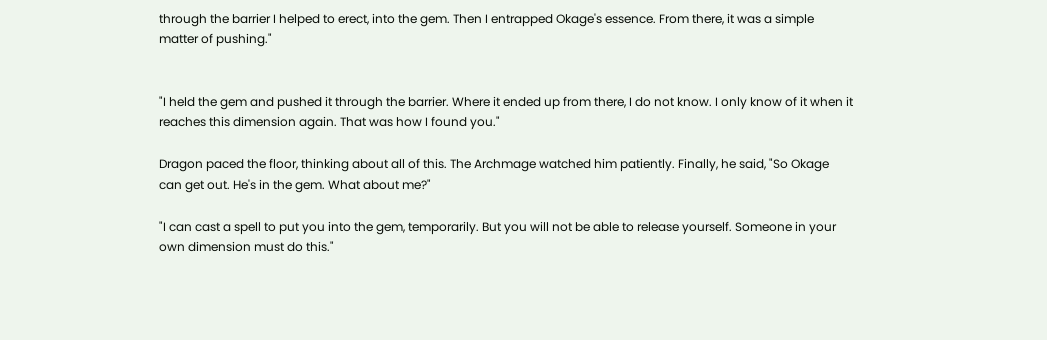through the barrier I helped to erect, into the gem. Then I entrapped Okage's essence. From there, it was a simple matter of pushing."


"I held the gem and pushed it through the barrier. Where it ended up from there, I do not know. I only know of it when it reaches this dimension again. That was how I found you."

Dragon paced the floor, thinking about all of this. The Archmage watched him patiently. Finally, he said, "So Okage can get out. He's in the gem. What about me?"

"I can cast a spell to put you into the gem, temporarily. But you will not be able to release yourself. Someone in your own dimension must do this."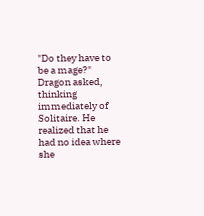"Do they have to be a mage?" Dragon asked, thinking immediately of Solitaire. He realized that he had no idea where she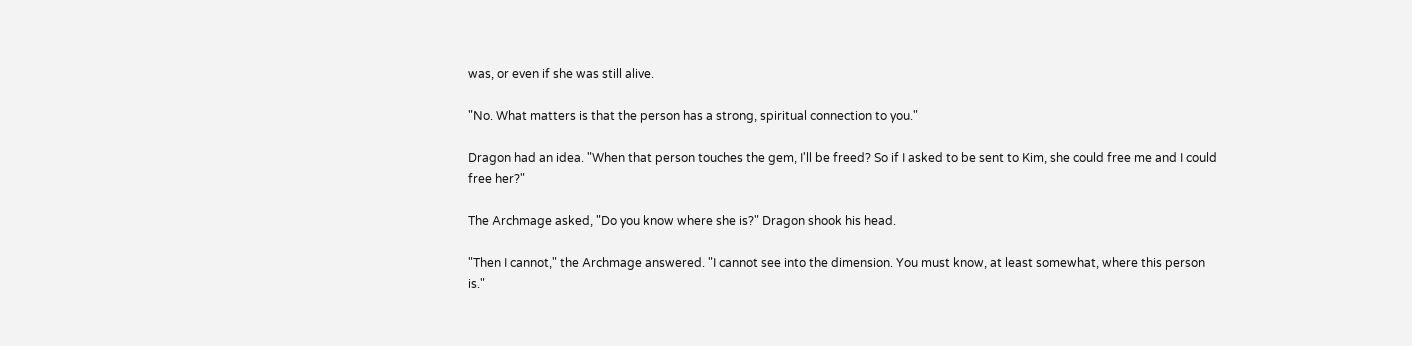was, or even if she was still alive.

"No. What matters is that the person has a strong, spiritual connection to you."

Dragon had an idea. "When that person touches the gem, I'll be freed? So if I asked to be sent to Kim, she could free me and I could free her?"

The Archmage asked, "Do you know where she is?" Dragon shook his head.

"Then I cannot," the Archmage answered. "I cannot see into the dimension. You must know, at least somewhat, where this person is."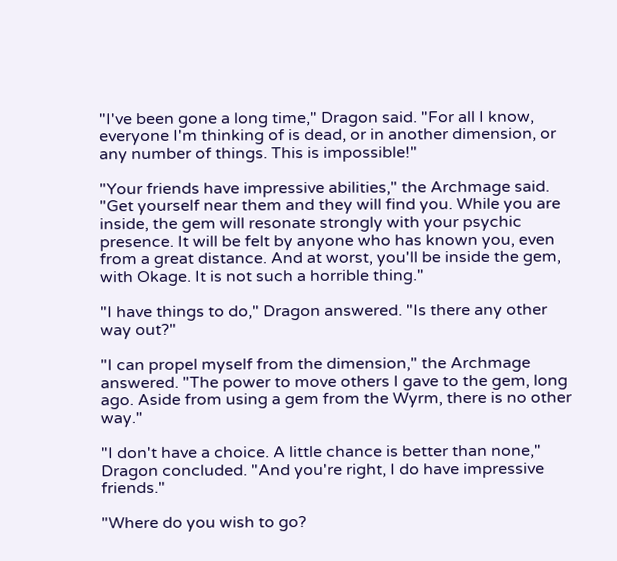"I've been gone a long time," Dragon said. "For all I know, everyone I'm thinking of is dead, or in another dimension, or any number of things. This is impossible!"

"Your friends have impressive abilities," the Archmage said. "Get yourself near them and they will find you. While you are inside, the gem will resonate strongly with your psychic presence. It will be felt by anyone who has known you, even from a great distance. And at worst, you'll be inside the gem, with Okage. It is not such a horrible thing."

"I have things to do," Dragon answered. "Is there any other way out?"

"I can propel myself from the dimension," the Archmage answered. "The power to move others I gave to the gem, long ago. Aside from using a gem from the Wyrm, there is no other way."

"I don't have a choice. A little chance is better than none," Dragon concluded. "And you're right, I do have impressive friends."

"Where do you wish to go?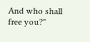And who shall free you?"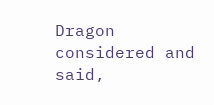Dragon considered and said,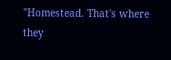"Homestead. That's where they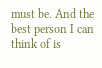must be. And the best person I can think of is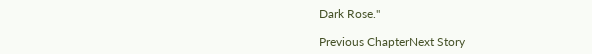Dark Rose."

Previous ChapterNext Story